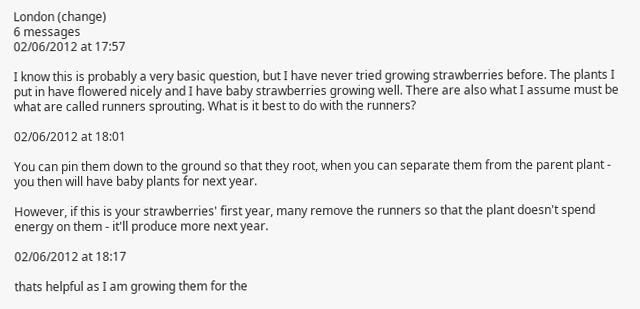London (change)
6 messages
02/06/2012 at 17:57

I know this is probably a very basic question, but I have never tried growing strawberries before. The plants I put in have flowered nicely and I have baby strawberries growing well. There are also what I assume must be what are called runners sprouting. What is it best to do with the runners?

02/06/2012 at 18:01

You can pin them down to the ground so that they root, when you can separate them from the parent plant - you then will have baby plants for next year.

However, if this is your strawberries' first year, many remove the runners so that the plant doesn't spend energy on them - it'll produce more next year.

02/06/2012 at 18:17

thats helpful as I am growing them for the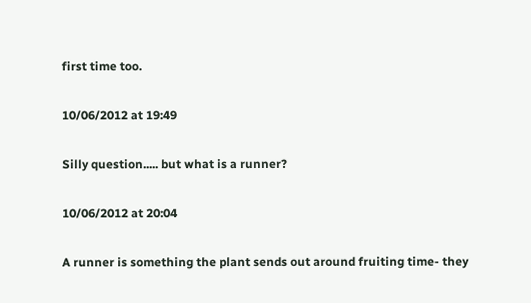first time too.

10/06/2012 at 19:49

Silly question..... but what is a runner?

10/06/2012 at 20:04

A runner is something the plant sends out around fruiting time- they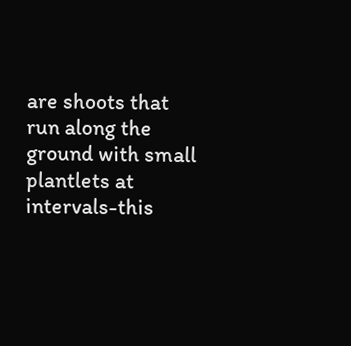are shoots that run along the ground with small plantlets at intervals-this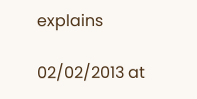explains

02/02/2013 at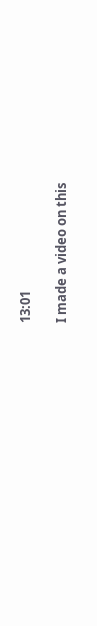13:01

I made a video on this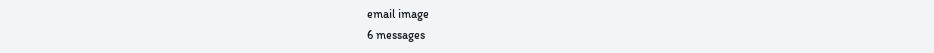email image
6 messages